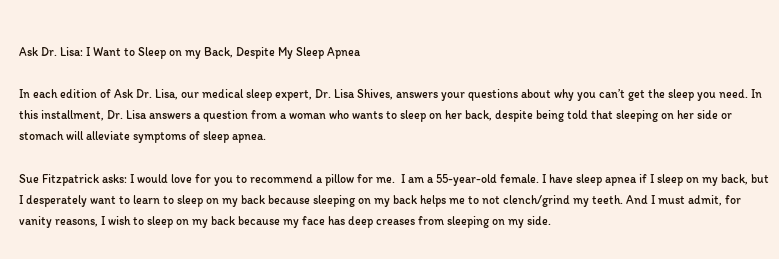Ask Dr. Lisa: I Want to Sleep on my Back, Despite My Sleep Apnea

In each edition of Ask Dr. Lisa, our medical sleep expert, Dr. Lisa Shives, answers your questions about why you can’t get the sleep you need. In this installment, Dr. Lisa answers a question from a woman who wants to sleep on her back, despite being told that sleeping on her side or stomach will alleviate symptoms of sleep apnea.

Sue Fitzpatrick asks: I would love for you to recommend a pillow for me.  I am a 55-year-old female. I have sleep apnea if I sleep on my back, but I desperately want to learn to sleep on my back because sleeping on my back helps me to not clench/grind my teeth. And I must admit, for vanity reasons, I wish to sleep on my back because my face has deep creases from sleeping on my side.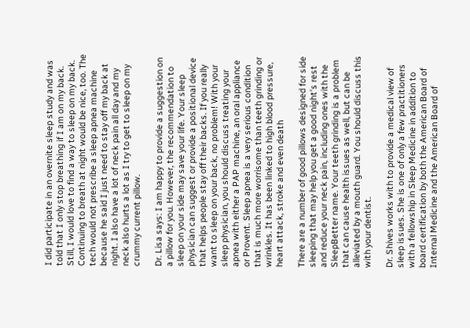I did participate in an overnite sleep study and was told that I only stop breathing if I am on my back. Still, I would love to find a way to sleep on my back. Continuing to breath at night would be nice, too. The tech would not prescribe a sleep apnea machine because he said I just need to stay off my back at night. I also have a lot of neck pain all day and my neck also hurts a lot as I try to get to sleep on my crummy current pillow.

Dr. Lisa says: I am happy to provide a suggestion on a pillow for you. However, the recommendation to sleep on your side may save your life. Your sleep physician can suggest or provide a positional device that helps people stay off their backs. If you really want to sleep on your back, no problem! With your sleep physician, you should discuss treating your apnea with either a PAP machine, an oral appliance or Provent. Sleep apnea is a very serious condition that is much more worrisome than teeth grinding or wrinkles. It has been linked to high blood pressure, heart attack, stroke and even death

There are a number of good pillows designed for side sleeping that may help you get a good night’s rest and reduce your neck pain, including ones with the SleepBetter name. Your teeth grinding is a problem that can cause health issues as well, but can be alleviated by a mouth guard. You should discuss this with your dentist.

Dr. Shives works with to provide a medical view of sleep issues. She is one of only a few practitioners with a fellowship in Sleep Medicine in addition to board certification by both the American Board of Internal Medicine and the American Board of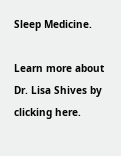Sleep Medicine.

Learn more about Dr. Lisa Shives by clicking here.